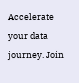Accelerate your data journey. Join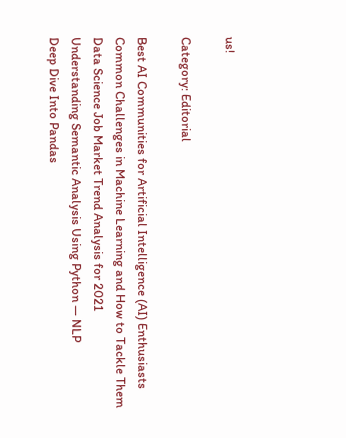us!

Category: Editorial

Best AI Communities for Artificial Intelligence (AI) Enthusiasts
Common Challenges in Machine Learning and How to Tackle Them
Data Science Job Market Trend Analysis for 2021
Understanding Semantic Analysis Using Python — NLP
Deep Dive Into Pandas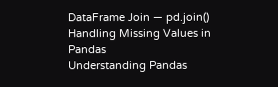DataFrame Join — pd.join()
Handling Missing Values in Pandas
Understanding Pandas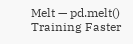Melt — pd.melt()
Training Faster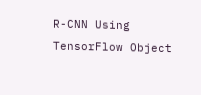R-CNN Using TensorFlow Object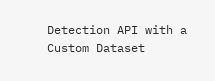Detection API with a Custom Dataset